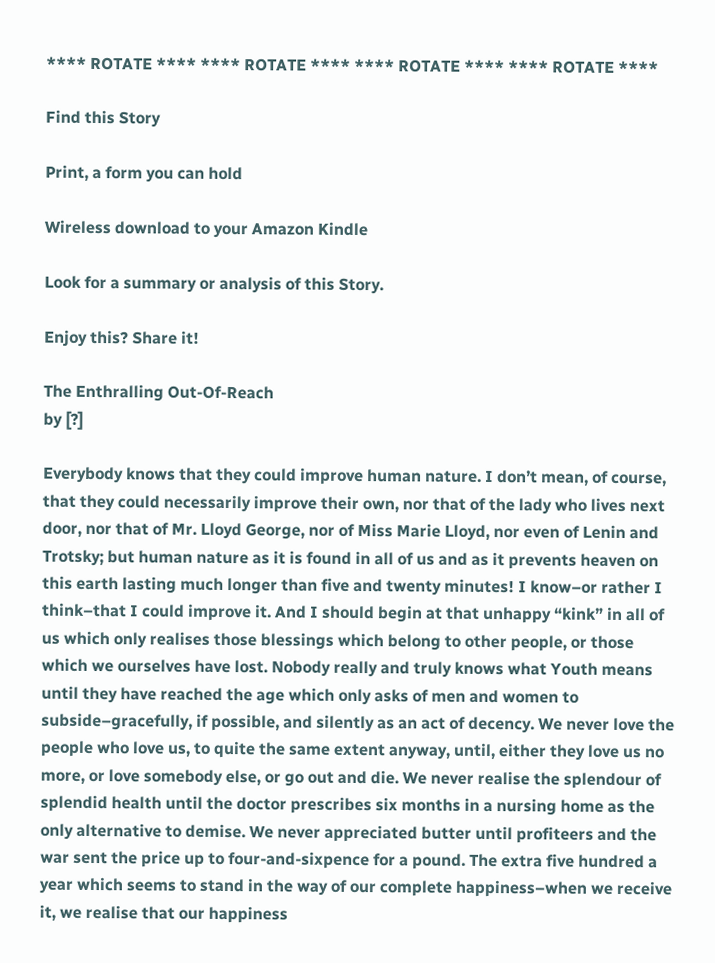**** ROTATE **** **** ROTATE **** **** ROTATE **** **** ROTATE ****

Find this Story

Print, a form you can hold

Wireless download to your Amazon Kindle

Look for a summary or analysis of this Story.

Enjoy this? Share it!

The Enthralling Out-Of-Reach
by [?]

Everybody knows that they could improve human nature. I don’t mean, of course, that they could necessarily improve their own, nor that of the lady who lives next door, nor that of Mr. Lloyd George, nor of Miss Marie Lloyd, nor even of Lenin and Trotsky; but human nature as it is found in all of us and as it prevents heaven on this earth lasting much longer than five and twenty minutes! I know–or rather I think–that I could improve it. And I should begin at that unhappy “kink” in all of us which only realises those blessings which belong to other people, or those which we ourselves have lost. Nobody really and truly knows what Youth means until they have reached the age which only asks of men and women to subside–gracefully, if possible, and silently as an act of decency. We never love the people who love us, to quite the same extent anyway, until, either they love us no more, or love somebody else, or go out and die. We never realise the splendour of splendid health until the doctor prescribes six months in a nursing home as the only alternative to demise. We never appreciated butter until profiteers and the war sent the price up to four-and-sixpence for a pound. The extra five hundred a year which seems to stand in the way of our complete happiness–when we receive it, we realise that our happiness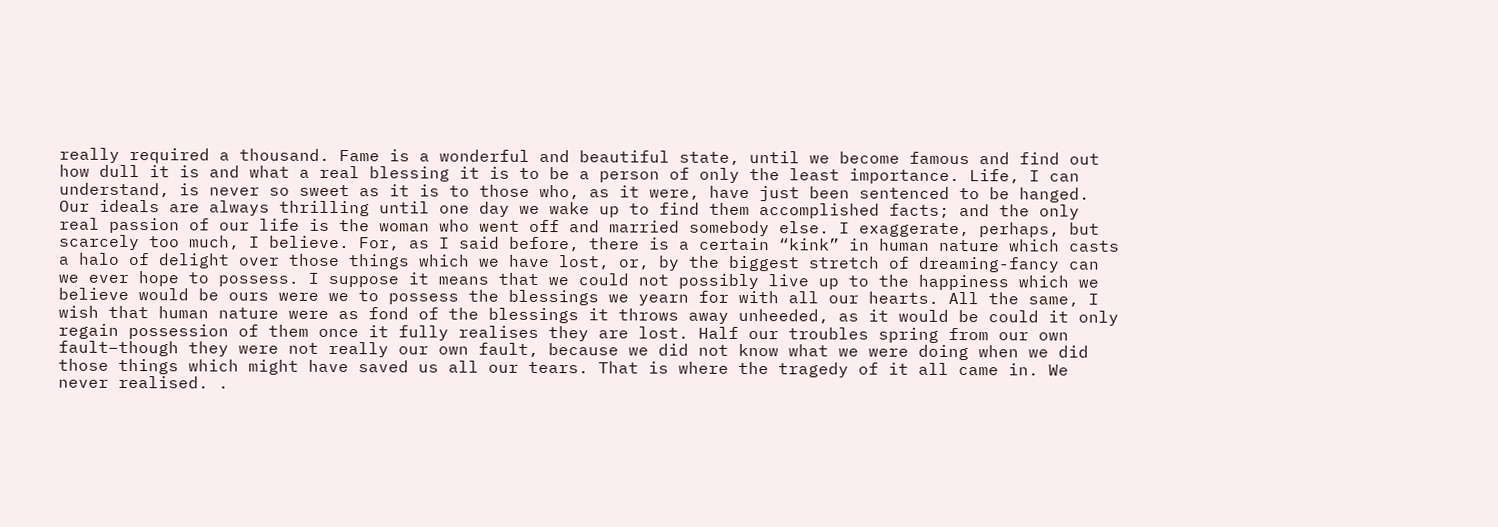really required a thousand. Fame is a wonderful and beautiful state, until we become famous and find out how dull it is and what a real blessing it is to be a person of only the least importance. Life, I can understand, is never so sweet as it is to those who, as it were, have just been sentenced to be hanged. Our ideals are always thrilling until one day we wake up to find them accomplished facts; and the only real passion of our life is the woman who went off and married somebody else. I exaggerate, perhaps, but scarcely too much, I believe. For, as I said before, there is a certain “kink” in human nature which casts a halo of delight over those things which we have lost, or, by the biggest stretch of dreaming-fancy can we ever hope to possess. I suppose it means that we could not possibly live up to the happiness which we believe would be ours were we to possess the blessings we yearn for with all our hearts. All the same, I wish that human nature were as fond of the blessings it throws away unheeded, as it would be could it only regain possession of them once it fully realises they are lost. Half our troubles spring from our own fault–though they were not really our own fault, because we did not know what we were doing when we did those things which might have saved us all our tears. That is where the tragedy of it all came in. We never realised. .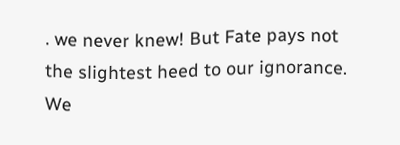. we never knew! But Fate pays not the slightest heed to our ignorance. We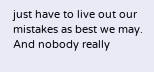just have to live out our mistakes as best we may. And nobody really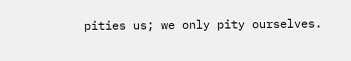pities us; we only pity ourselves.